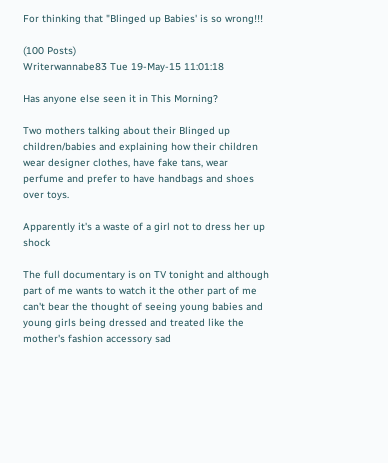For thinking that "Blinged up Babies' is so wrong!!!

(100 Posts)
Writerwannabe83 Tue 19-May-15 11:01:18

Has anyone else seen it in This Morning?

Two mothers talking about their Blinged up children/babies and explaining how their children wear designer clothes, have fake tans, wear perfume and prefer to have handbags and shoes over toys.

Apparently it's a waste of a girl not to dress her up shock

The full documentary is on TV tonight and although part of me wants to watch it the other part of me can't bear the thought of seeing young babies and young girls being dressed and treated like the mother's fashion accessory sad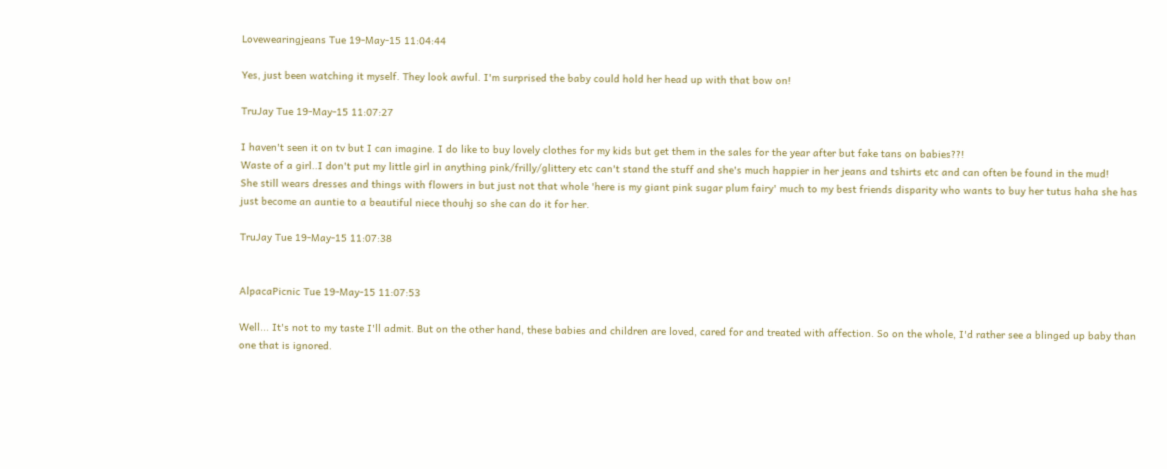Lovewearingjeans Tue 19-May-15 11:04:44

Yes, just been watching it myself. They look awful. I'm surprised the baby could hold her head up with that bow on!

TruJay Tue 19-May-15 11:07:27

I haven't seen it on tv but I can imagine. I do like to buy lovely clothes for my kids but get them in the sales for the year after but fake tans on babies??!
Waste of a girl..I don't put my little girl in anything pink/frilly/glittery etc can't stand the stuff and she's much happier in her jeans and tshirts etc and can often be found in the mud!
She still wears dresses and things with flowers in but just not that whole 'here is my giant pink sugar plum fairy' much to my best friends disparity who wants to buy her tutus haha she has just become an auntie to a beautiful niece thouhj so she can do it for her.

TruJay Tue 19-May-15 11:07:38


AlpacaPicnic Tue 19-May-15 11:07:53

Well... It's not to my taste I'll admit. But on the other hand, these babies and children are loved, cared for and treated with affection. So on the whole, I'd rather see a blinged up baby than one that is ignored.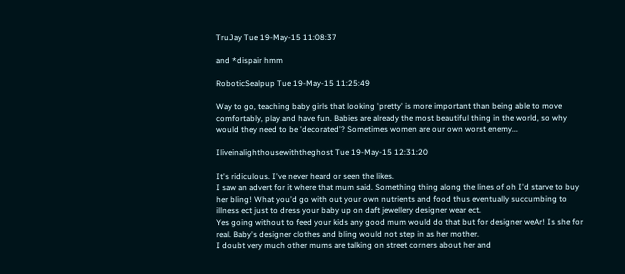TruJay Tue 19-May-15 11:08:37

and *dispair hmm

RoboticSealpup Tue 19-May-15 11:25:49

Way to go, teaching baby girls that looking 'pretty' is more important than being able to move comfortably, play and have fun. Babies are already the most beautiful thing in the world, so why would they need to be 'decorated'? Sometimes women are our own worst enemy...

Iliveinalighthousewiththeghost Tue 19-May-15 12:31:20

It's ridiculous. I've never heard or seen the likes.
I saw an advert for it where that mum said. Something thing along the lines of oh I'd starve to buy her bling! What you'd go with out your own nutrients and food thus eventually succumbing to illness ect just to dress your baby up on daft jewellery designer wear ect.
Yes going without to feed your kids any good mum would do that but for designer weAr! Is she for real. Baby's designer clothes and bling would not step in as her mother.
I doubt very much other mums are talking on street corners about her and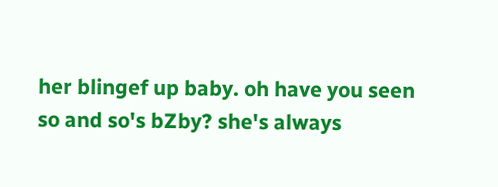her blingef up baby. oh have you seen so and so's bZby? she's always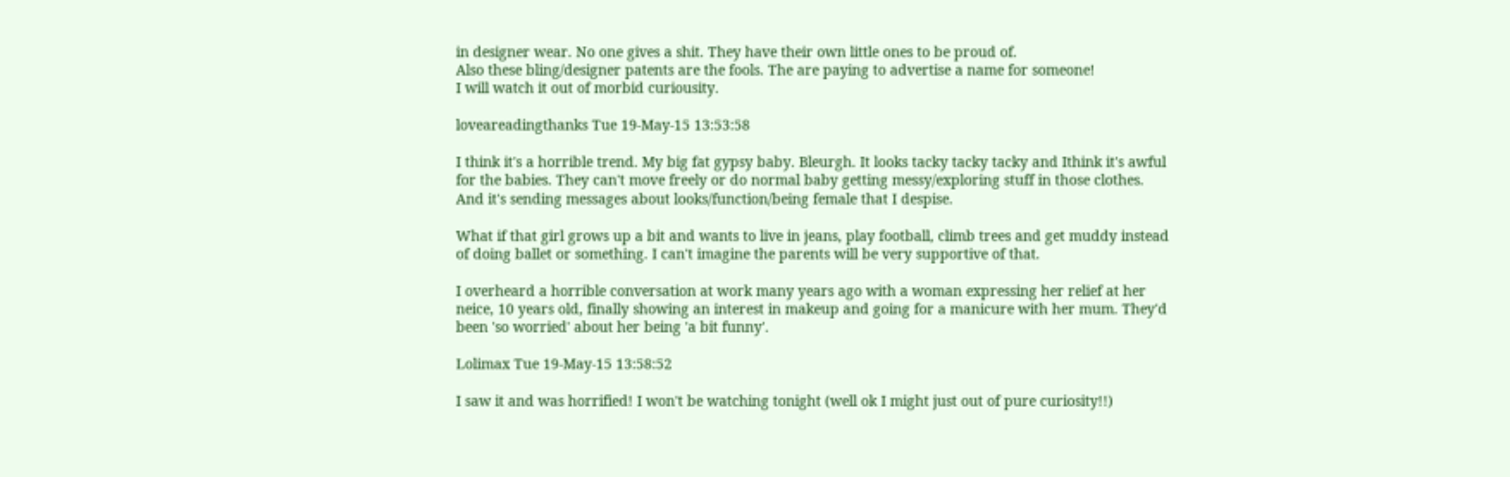in designer wear. No one gives a shit. They have their own little ones to be proud of.
Also these bling/designer patents are the fools. The are paying to advertise a name for someone!
I will watch it out of morbid curiousity.

loveareadingthanks Tue 19-May-15 13:53:58

I think it's a horrible trend. My big fat gypsy baby. Bleurgh. It looks tacky tacky tacky and Ithink it's awful for the babies. They can't move freely or do normal baby getting messy/exploring stuff in those clothes. And it's sending messages about looks/function/being female that I despise.

What if that girl grows up a bit and wants to live in jeans, play football, climb trees and get muddy instead of doing ballet or something. I can't imagine the parents will be very supportive of that.

I overheard a horrible conversation at work many years ago with a woman expressing her relief at her neice, 10 years old, finally showing an interest in makeup and going for a manicure with her mum. They'd been 'so worried' about her being 'a bit funny'.

Lolimax Tue 19-May-15 13:58:52

I saw it and was horrified! I won't be watching tonight (well ok I might just out of pure curiosity!!)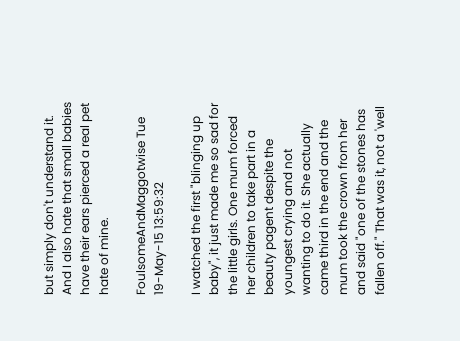but simply don't understand it. And I also hate that small babies have their ears pierced a real pet hate of mine.

FoulsomeAndMaggotwise Tue 19-May-15 13:59:32

I watched the first "blinging up baby", it just made me so sad for the little girls. One mum forced her children to take part in a beauty pagent despite the youngest crying and not wanting to do it. She actually came third in the end and the mum took the crown from her and said "one of the stones has fallen off." That was it, not a 'well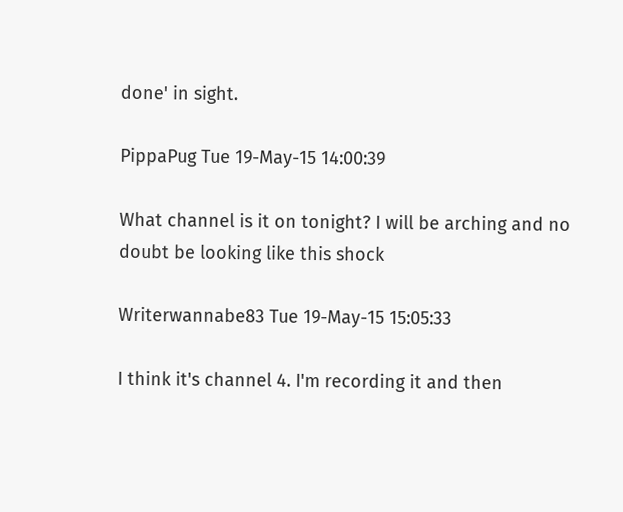done' in sight.

PippaPug Tue 19-May-15 14:00:39

What channel is it on tonight? I will be arching and no doubt be looking like this shock

Writerwannabe83 Tue 19-May-15 15:05:33

I think it's channel 4. I'm recording it and then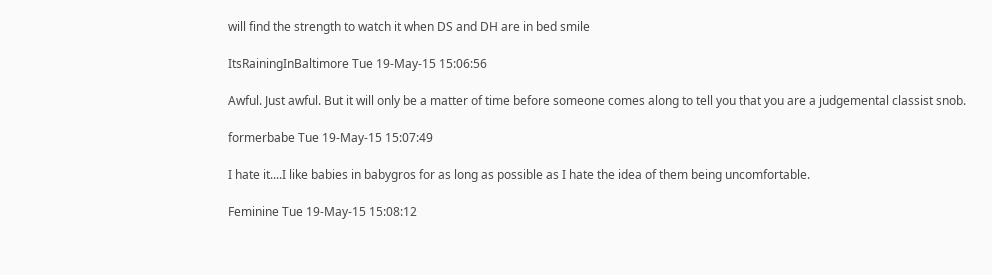will find the strength to watch it when DS and DH are in bed smile

ItsRainingInBaltimore Tue 19-May-15 15:06:56

Awful. Just awful. But it will only be a matter of time before someone comes along to tell you that you are a judgemental classist snob.

formerbabe Tue 19-May-15 15:07:49

I hate it....I like babies in babygros for as long as possible as I hate the idea of them being uncomfortable.

Feminine Tue 19-May-15 15:08:12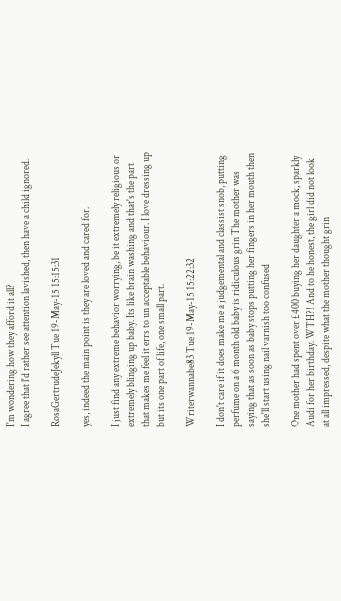I'm wondering how they afford it all?
I agree that l'd rather see attention lavished, then have a child ignored.

RosaGertrudeJekyll Tue 19-May-15 15:15:31

yes, indeed the main point is they are loved and cared for.

I just find any extreme behavior worrying, be it extremely religious or extremely blinging up baby. Its like brain washing and that's the part that makes me feel it errs to un acceptable behaviour. I love dressing up but its one part of life, one small part.

Writerwannabe83 Tue 19-May-15 15:22:32

I don't care if it does make me a judgemental and classist snob, putting perfume on a 6 month old baby is ridiculous grin The mother was saying that as soon as baby stops putting her fingers in her mouth then she'll start using nail varnish too confused

One mother had spent over £400 buying her daughter a mock, sparkly Audi for her birthday. WTH?! And to he honest, the girl did not look at all impressed, despite what the mother thought grin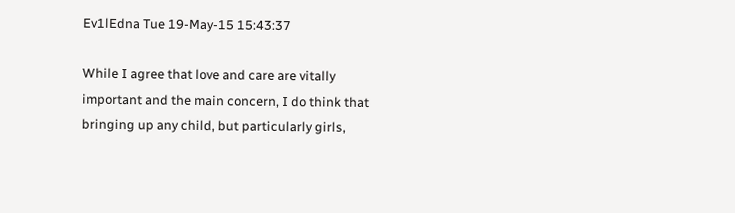Ev1lEdna Tue 19-May-15 15:43:37

While I agree that love and care are vitally important and the main concern, I do think that bringing up any child, but particularly girls,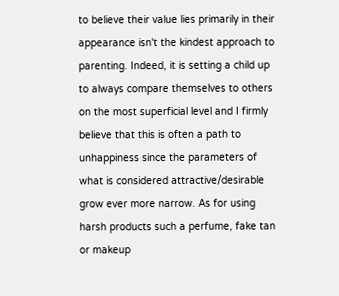to believe their value lies primarily in their appearance isn't the kindest approach to parenting. Indeed, it is setting a child up to always compare themselves to others on the most superficial level and I firmly believe that this is often a path to unhappiness since the parameters of what is considered attractive/desirable grow ever more narrow. As for using harsh products such a perfume, fake tan or makeup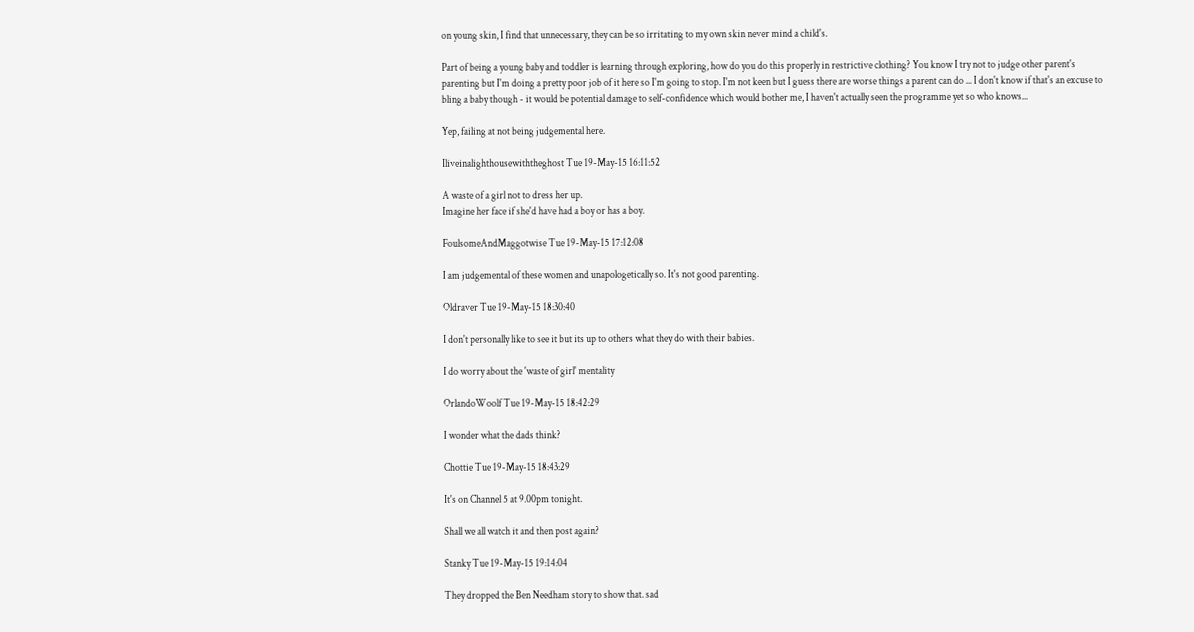on young skin, I find that unnecessary, they can be so irritating to my own skin never mind a child's.

Part of being a young baby and toddler is learning through exploring, how do you do this properly in restrictive clothing? You know I try not to judge other parent's parenting but I'm doing a pretty poor job of it here so I'm going to stop. I'm not keen but I guess there are worse things a parent can do ... I don't know if that's an excuse to bling a baby though - it would be potential damage to self-confidence which would bother me, I haven't actually seen the programme yet so who knows...

Yep, failing at not being judgemental here.

Iliveinalighthousewiththeghost Tue 19-May-15 16:11:52

A waste of a girl not to dress her up.
Imagine her face if she'd have had a boy or has a boy.

FoulsomeAndMaggotwise Tue 19-May-15 17:12:08

I am judgemental of these women and unapologetically so. It's not good parenting.

Oldraver Tue 19-May-15 18:30:40

I don't personally like to see it but its up to others what they do with their babies.

I do worry about the 'waste of girl' mentality

OrlandoWoolf Tue 19-May-15 18:42:29

I wonder what the dads think?

Chottie Tue 19-May-15 18:43:29

It's on Channel 5 at 9.00pm tonight.

Shall we all watch it and then post again?

Stanky Tue 19-May-15 19:14:04

They dropped the Ben Needham story to show that. sad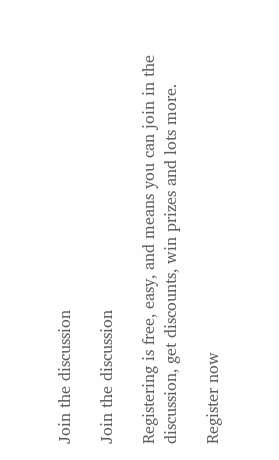Join the discussion

Join the discussion

Registering is free, easy, and means you can join in the discussion, get discounts, win prizes and lots more.

Register now